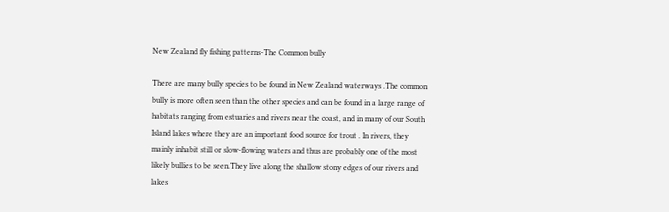New Zealand fly fishing patterns-The Common bully

There are many bully species to be found in New Zealand waterways .The common bully is more often seen than the other species and can be found in a large range of habitats ranging from estuaries and rivers near the coast, and in many of our South Island lakes where they are an important food source for trout . In rivers, they mainly inhabit still or slow-flowing waters and thus are probably one of the most likely bullies to be seen.They live along the shallow stony edges of our rivers and lakes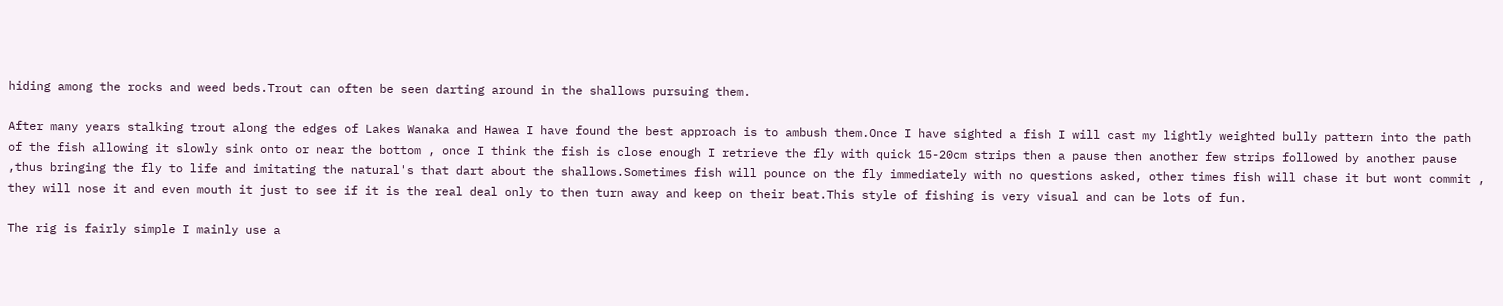hiding among the rocks and weed beds.Trout can often be seen darting around in the shallows pursuing them.

After many years stalking trout along the edges of Lakes Wanaka and Hawea I have found the best approach is to ambush them.Once I have sighted a fish I will cast my lightly weighted bully pattern into the path of the fish allowing it slowly sink onto or near the bottom , once I think the fish is close enough I retrieve the fly with quick 15-20cm strips then a pause then another few strips followed by another pause ,thus bringing the fly to life and imitating the natural's that dart about the shallows.Sometimes fish will pounce on the fly immediately with no questions asked, other times fish will chase it but wont commit , they will nose it and even mouth it just to see if it is the real deal only to then turn away and keep on their beat.This style of fishing is very visual and can be lots of fun.

The rig is fairly simple I mainly use a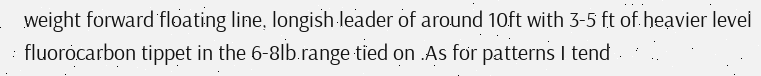weight forward floating line, longish leader of around 10ft with 3-5 ft of heavier level fluorocarbon tippet in the 6-8lb range tied on .As for patterns I tend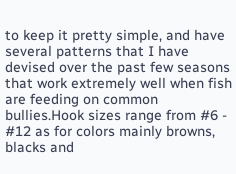to keep it pretty simple, and have several patterns that I have devised over the past few seasons that work extremely well when fish are feeding on common bullies.Hook sizes range from #6 - #12 as for colors mainly browns, blacks and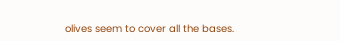olives seem to cover all the bases.